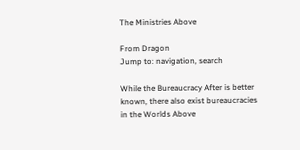The Ministries Above

From Dragon
Jump to: navigation, search

While the Bureaucracy After is better known, there also exist bureaucracies in the Worlds Above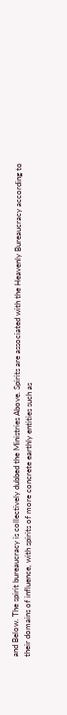and Below. The spirit bureaucracy is collectively dubbed the Ministries Above. Spirits are associated with the Heavenly Bureaucracy according to their domains of influence, with spirits of more concrete earthly entities such as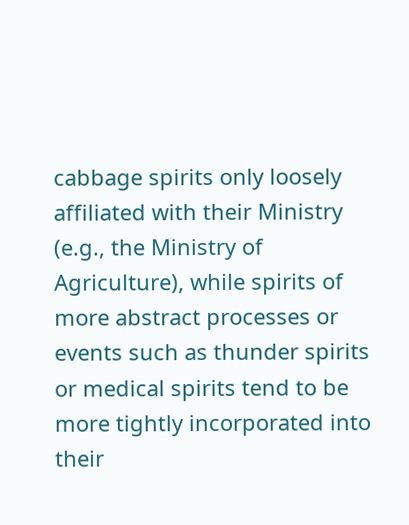cabbage spirits only loosely affiliated with their Ministry (e.g., the Ministry of Agriculture), while spirits of more abstract processes or events such as thunder spirits or medical spirits tend to be more tightly incorporated into their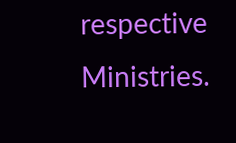respective Ministries.